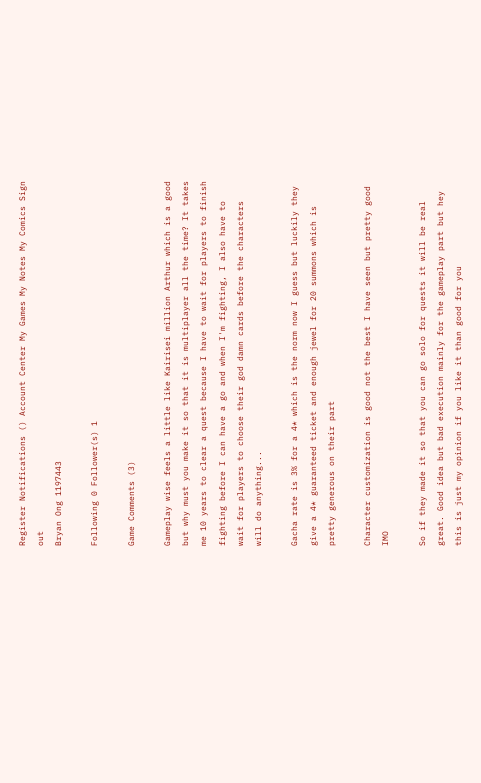Register Notifications () Account Center My Games My Notes My Comics Sign out
Bryan Ong 1197443

Following 0 Follower(s) 1

Game Comments (3)

Gameplay wise feels a little like Kairisei million Arthur which is a good but why must you make it so that it is multiplayer all the time? It takes me 10 years to clear a quest because I have to wait for players to finish fighting before I can have a go and when I'm fighting, I also have to wait for players to choose their god damn cards before the characters will do anything...

Gacha rate is 3% for a 4* which is the norm now I guess but luckily they give a 4* guaranteed ticket and enough jewel for 20 summons which is pretty generous on their part

Character customization is good not the best I have seen but pretty good IMO

So if they made it so that you can go solo for quests it will be real great. Good idea but bad execution mainly for the gameplay part but hey this is just my opinion if you like it than good for you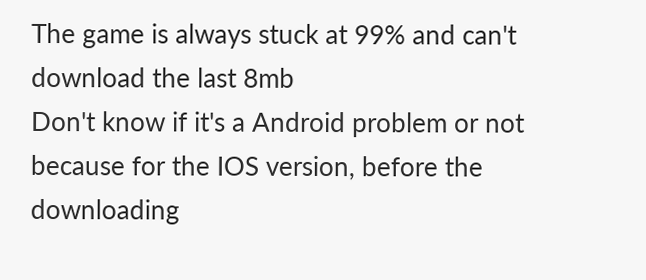The game is always stuck at 99% and can't download the last 8mb
Don't know if it's a Android problem or not because for the IOS version, before the downloading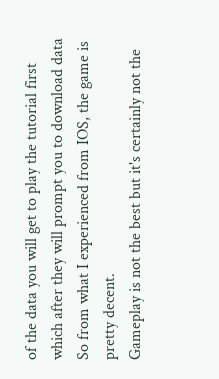of the data you will get to play the tutorial first which after they will prompt you to download data
So from what I experienced from IOS, the game is pretty decent.
Gameplay is not the best but it's certainly not the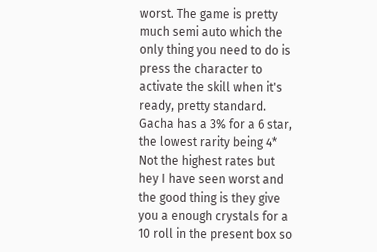worst. The game is pretty much semi auto which the only thing you need to do is press the character to activate the skill when it's ready, pretty standard.
Gacha has a 3% for a 6 star, the lowest rarity being 4* Not the highest rates but hey I have seen worst and the good thing is they give you a enough crystals for a 10 roll in the present box so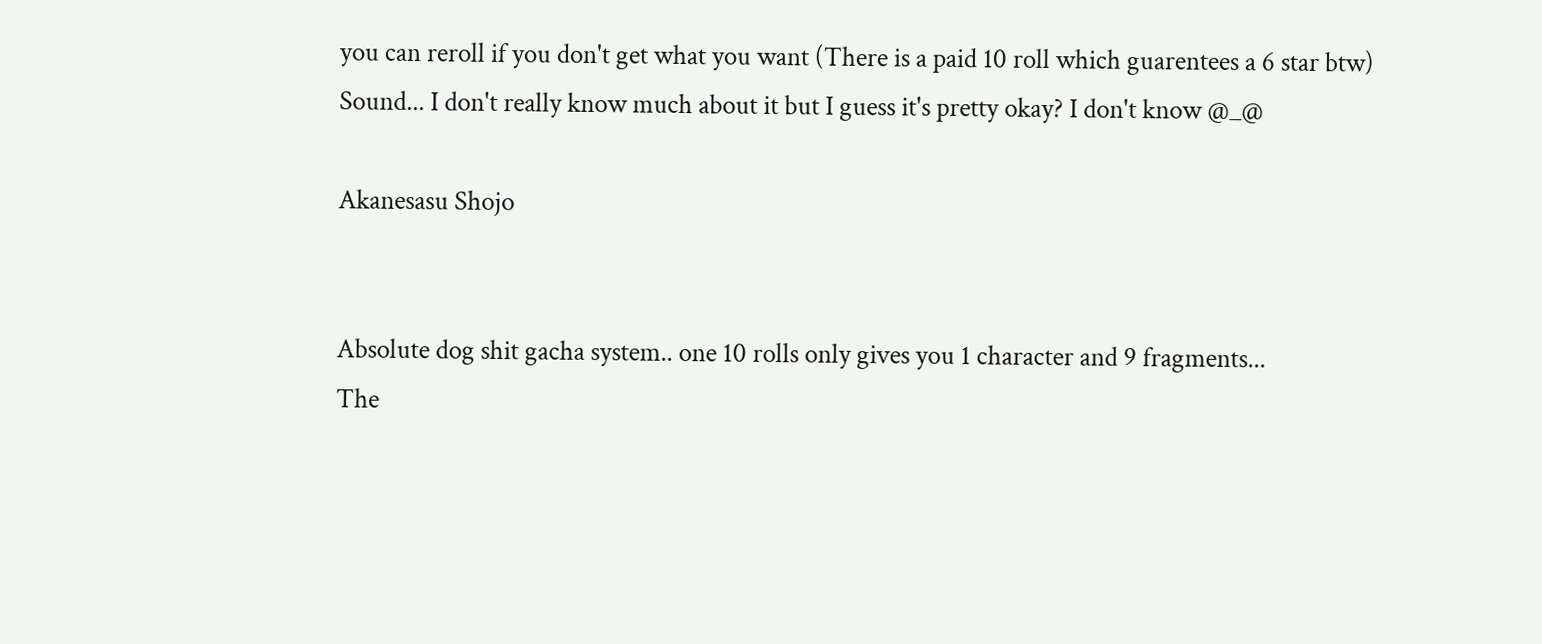you can reroll if you don't get what you want (There is a paid 10 roll which guarentees a 6 star btw)
Sound... I don't really know much about it but I guess it's pretty okay? I don't know @_@

Akanesasu Shojo


Absolute dog shit gacha system.. one 10 rolls only gives you 1 character and 9 fragments...
The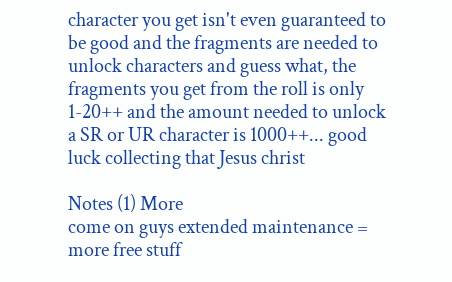character you get isn't even guaranteed to be good and the fragments are needed to unlock characters and guess what, the fragments you get from the roll is only 1-20++ and the amount needed to unlock a SR or UR character is 1000++... good luck collecting that Jesus christ

Notes (1) More
come on guys extended maintenance = more free stuff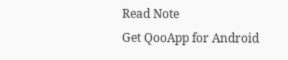Read Note
Get QooApp for Android